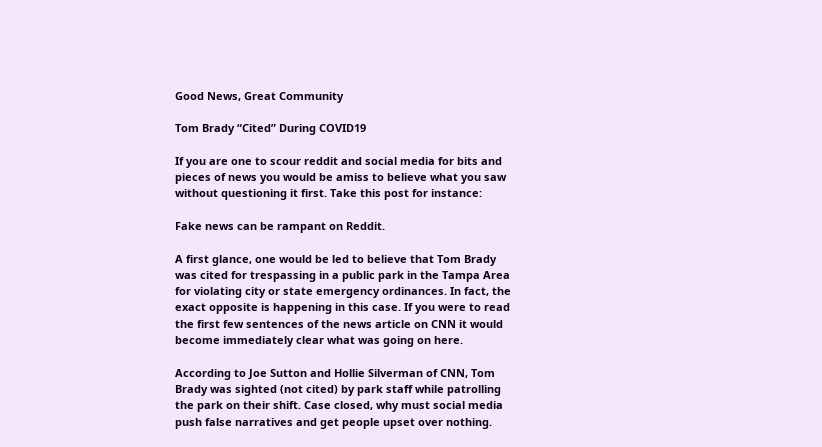Good News, Great Community

Tom Brady “Cited” During COVID19

If you are one to scour reddit and social media for bits and pieces of news you would be amiss to believe what you saw without questioning it first. Take this post for instance:

Fake news can be rampant on Reddit.

A first glance, one would be led to believe that Tom Brady was cited for trespassing in a public park in the Tampa Area for violating city or state emergency ordinances. In fact, the exact opposite is happening in this case. If you were to read the first few sentences of the news article on CNN it would become immediately clear what was going on here.

According to Joe Sutton and Hollie Silverman of CNN, Tom Brady was sighted (not cited) by park staff while patrolling the park on their shift. Case closed, why must social media push false narratives and get people upset over nothing.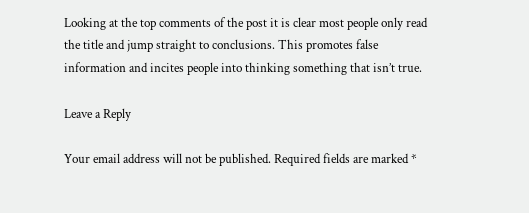Looking at the top comments of the post it is clear most people only read the title and jump straight to conclusions. This promotes false information and incites people into thinking something that isn’t true.

Leave a Reply

Your email address will not be published. Required fields are marked *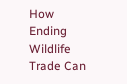How Ending Wildlife Trade Can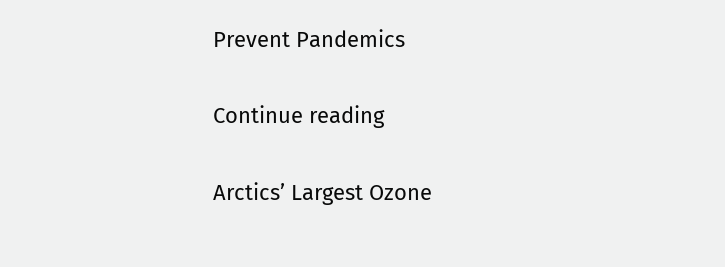Prevent Pandemics

Continue reading

Arctics’ Largest Ozone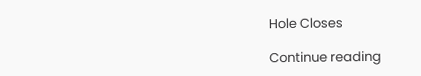Hole Closes

Continue reading